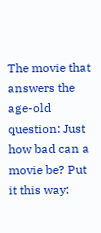The movie that answers the age-old question: Just how bad can a movie be? Put it this way: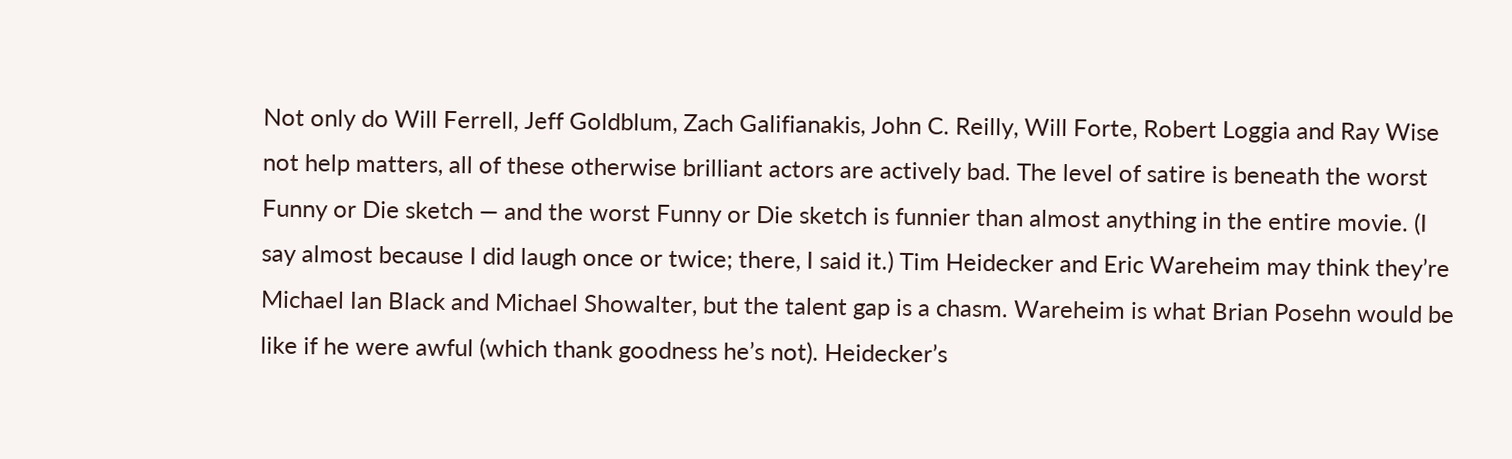Not only do Will Ferrell, Jeff Goldblum, Zach Galifianakis, John C. Reilly, Will Forte, Robert Loggia and Ray Wise not help matters, all of these otherwise brilliant actors are actively bad. The level of satire is beneath the worst Funny or Die sketch — and the worst Funny or Die sketch is funnier than almost anything in the entire movie. (I say almost because I did laugh once or twice; there, I said it.) Tim Heidecker and Eric Wareheim may think they’re Michael Ian Black and Michael Showalter, but the talent gap is a chasm. Wareheim is what Brian Posehn would be like if he were awful (which thank goodness he’s not). Heidecker’s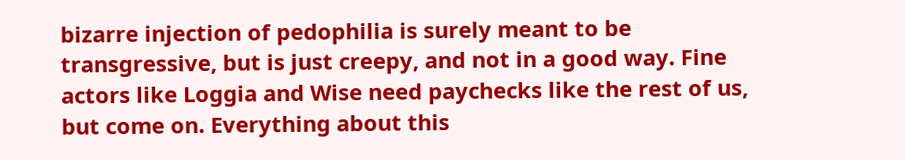bizarre injection of pedophilia is surely meant to be transgressive, but is just creepy, and not in a good way. Fine actors like Loggia and Wise need paychecks like the rest of us, but come on. Everything about this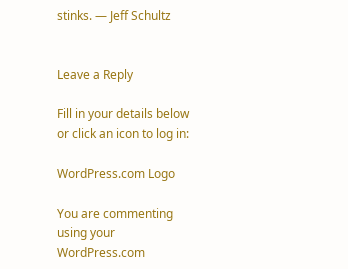stinks. — Jeff Schultz


Leave a Reply

Fill in your details below or click an icon to log in:

WordPress.com Logo

You are commenting using your WordPress.com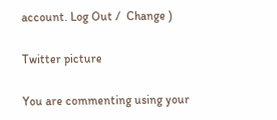account. Log Out /  Change )

Twitter picture

You are commenting using your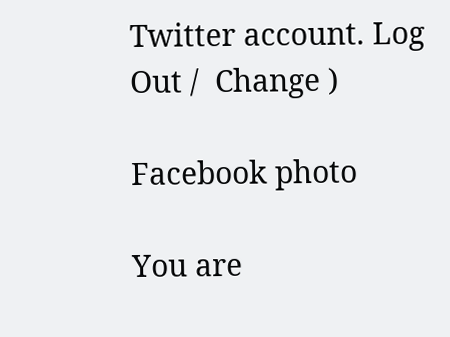Twitter account. Log Out /  Change )

Facebook photo

You are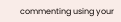commenting using your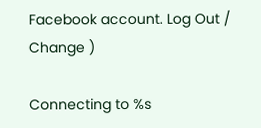Facebook account. Log Out /  Change )

Connecting to %s